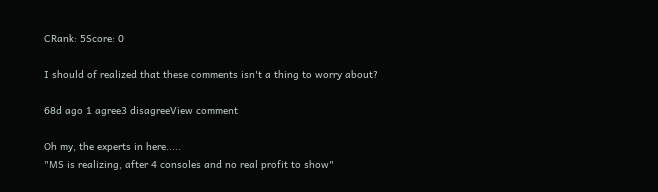CRank: 5Score: 0

I should of realized that these comments isn't a thing to worry about?

68d ago 1 agree3 disagreeView comment

Oh my, the experts in here.....
"MS is realizing, after 4 consoles and no real profit to show"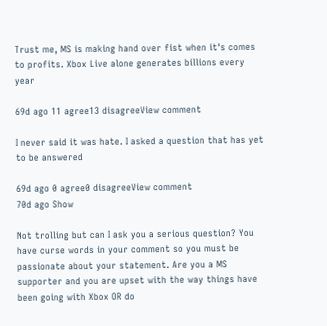Trust me, MS is making hand over fist when it's comes to profits. Xbox Live alone generates billions every year

69d ago 11 agree13 disagreeView comment

I never said it was hate. I asked a question that has yet to be answered

69d ago 0 agree0 disagreeView comment
70d ago Show

Not trolling but can I ask you a serious question? You have curse words in your comment so you must be passionate about your statement. Are you a MS supporter and you are upset with the way things have been going with Xbox OR do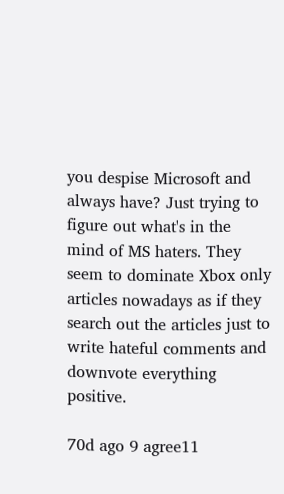you despise Microsoft and always have? Just trying to figure out what's in the mind of MS haters. They seem to dominate Xbox only articles nowadays as if they search out the articles just to write hateful comments and downvote everything positive.

70d ago 9 agree11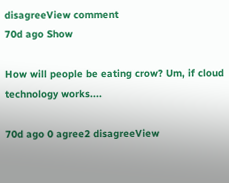disagreeView comment
70d ago Show

How will people be eating crow? Um, if cloud technology works....

70d ago 0 agree2 disagreeView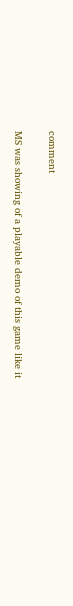comment

MS was showing of a playable demo of this game like it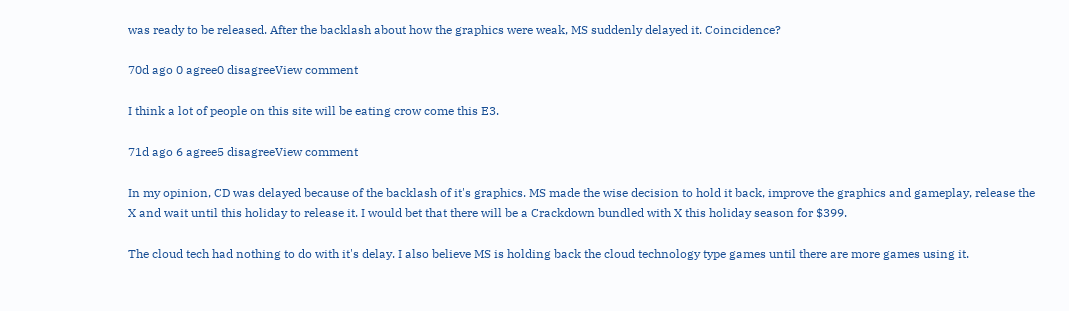was ready to be released. After the backlash about how the graphics were weak, MS suddenly delayed it. Coincidence?

70d ago 0 agree0 disagreeView comment

I think a lot of people on this site will be eating crow come this E3.

71d ago 6 agree5 disagreeView comment

In my opinion, CD was delayed because of the backlash of it's graphics. MS made the wise decision to hold it back, improve the graphics and gameplay, release the X and wait until this holiday to release it. I would bet that there will be a Crackdown bundled with X this holiday season for $399.

The cloud tech had nothing to do with it's delay. I also believe MS is holding back the cloud technology type games until there are more games using it.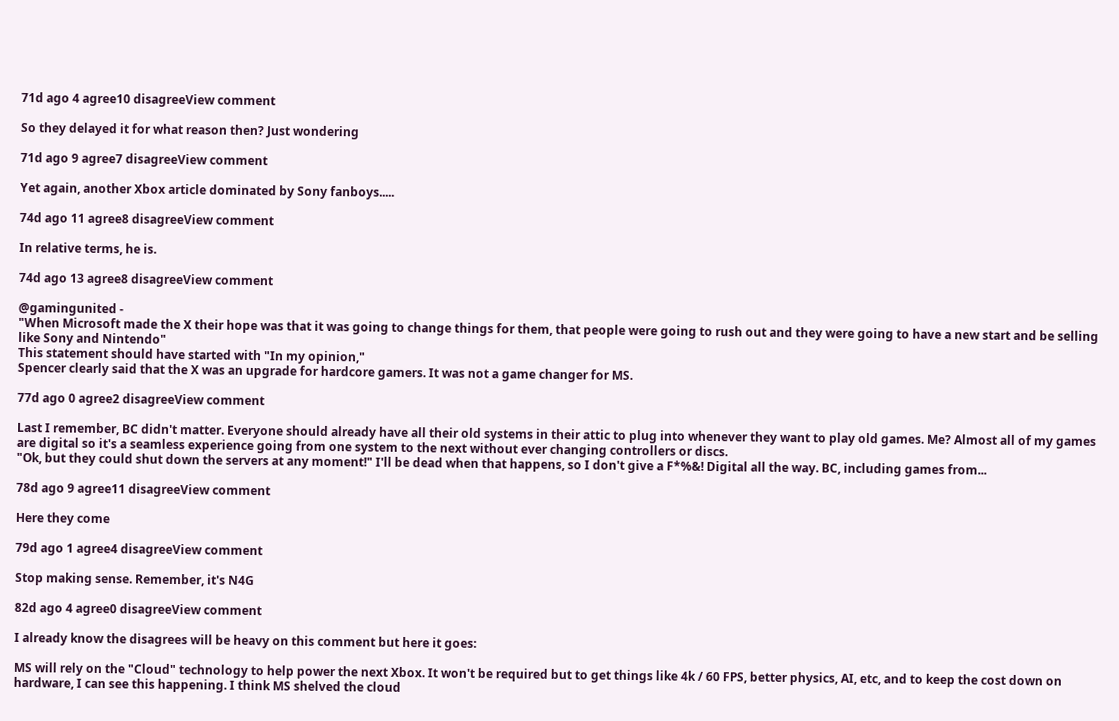71d ago 4 agree10 disagreeView comment

So they delayed it for what reason then? Just wondering

71d ago 9 agree7 disagreeView comment

Yet again, another Xbox article dominated by Sony fanboys.....

74d ago 11 agree8 disagreeView comment

In relative terms, he is.

74d ago 13 agree8 disagreeView comment

@gamingunited -
"When Microsoft made the X their hope was that it was going to change things for them, that people were going to rush out and they were going to have a new start and be selling like Sony and Nintendo"
This statement should have started with "In my opinion,"
Spencer clearly said that the X was an upgrade for hardcore gamers. It was not a game changer for MS.

77d ago 0 agree2 disagreeView comment

Last I remember, BC didn't matter. Everyone should already have all their old systems in their attic to plug into whenever they want to play old games. Me? Almost all of my games are digital so it's a seamless experience going from one system to the next without ever changing controllers or discs.
"Ok, but they could shut down the servers at any moment!" I'll be dead when that happens, so I don't give a F*%&! Digital all the way. BC, including games from...

78d ago 9 agree11 disagreeView comment

Here they come

79d ago 1 agree4 disagreeView comment

Stop making sense. Remember, it's N4G

82d ago 4 agree0 disagreeView comment

I already know the disagrees will be heavy on this comment but here it goes:

MS will rely on the "Cloud" technology to help power the next Xbox. It won't be required but to get things like 4k / 60 FPS, better physics, AI, etc, and to keep the cost down on hardware, I can see this happening. I think MS shelved the cloud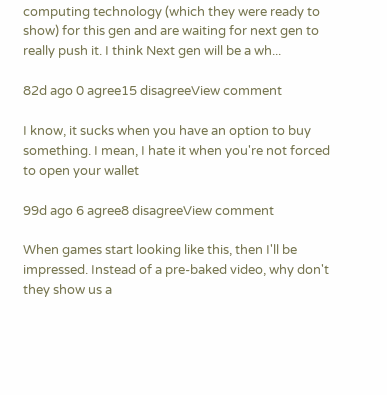computing technology (which they were ready to show) for this gen and are waiting for next gen to really push it. I think Next gen will be a wh...

82d ago 0 agree15 disagreeView comment

I know, it sucks when you have an option to buy something. I mean, I hate it when you're not forced to open your wallet

99d ago 6 agree8 disagreeView comment

When games start looking like this, then I'll be impressed. Instead of a pre-baked video, why don't they show us a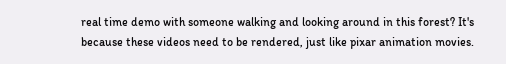real time demo with someone walking and looking around in this forest? It's because these videos need to be rendered, just like pixar animation movies.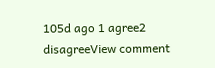105d ago 1 agree2 disagreeView comment